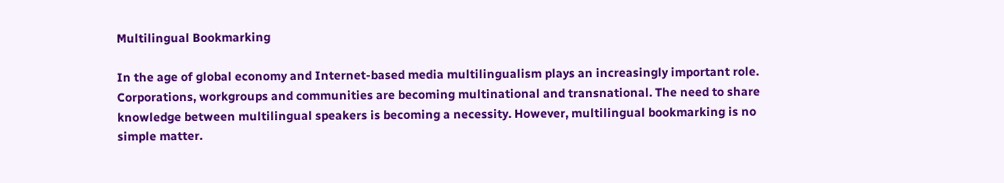Multilingual Bookmarking

In the age of global economy and Internet-based media multilingualism plays an increasingly important role. Corporations, workgroups and communities are becoming multinational and transnational. The need to share knowledge between multilingual speakers is becoming a necessity. However, multilingual bookmarking is no simple matter.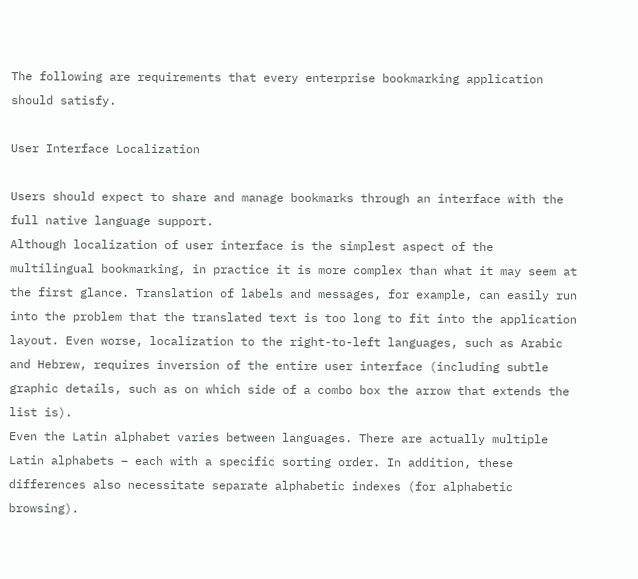The following are requirements that every enterprise bookmarking application should satisfy.

User Interface Localization

Users should expect to share and manage bookmarks through an interface with the full native language support.
Although localization of user interface is the simplest aspect of the multilingual bookmarking, in practice it is more complex than what it may seem at the first glance. Translation of labels and messages, for example, can easily run into the problem that the translated text is too long to fit into the application layout. Even worse, localization to the right-to-left languages, such as Arabic and Hebrew, requires inversion of the entire user interface (including subtle graphic details, such as on which side of a combo box the arrow that extends the list is).
Even the Latin alphabet varies between languages. There are actually multiple Latin alphabets – each with a specific sorting order. In addition, these differences also necessitate separate alphabetic indexes (for alphabetic browsing).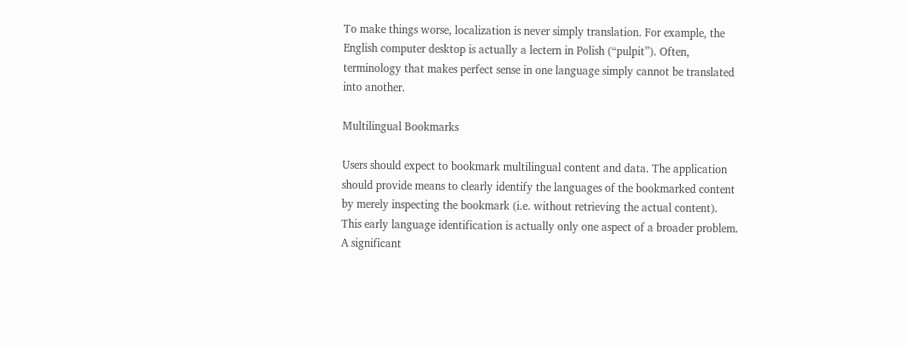To make things worse, localization is never simply translation. For example, the English computer desktop is actually a lectern in Polish (“pulpit”). Often, terminology that makes perfect sense in one language simply cannot be translated into another.

Multilingual Bookmarks

Users should expect to bookmark multilingual content and data. The application should provide means to clearly identify the languages of the bookmarked content by merely inspecting the bookmark (i.e. without retrieving the actual content).
This early language identification is actually only one aspect of a broader problem. A significant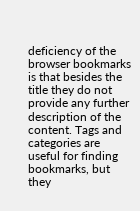deficiency of the browser bookmarks is that besides the title they do not provide any further description of the content. Tags and categories are useful for finding bookmarks, but they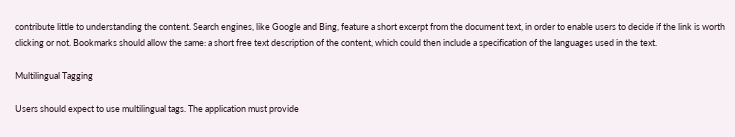contribute little to understanding the content. Search engines, like Google and Bing, feature a short excerpt from the document text, in order to enable users to decide if the link is worth clicking or not. Bookmarks should allow the same: a short free text description of the content, which could then include a specification of the languages used in the text.

Multilingual Tagging

Users should expect to use multilingual tags. The application must provide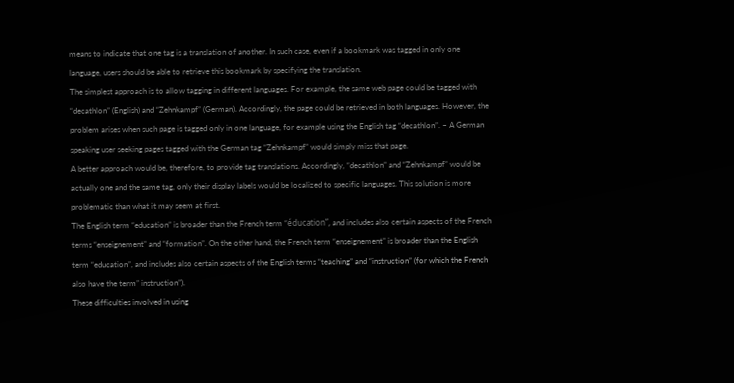means to indicate that one tag is a translation of another. In such case, even if a bookmark was tagged in only one language, users should be able to retrieve this bookmark by specifying the translation.
The simplest approach is to allow tagging in different languages. For example, the same web page could be tagged with “decathlon” (English) and “Zehnkampf” (German). Accordingly, the page could be retrieved in both languages. However, the problem arises when such page is tagged only in one language, for example using the English tag “decathlon”. – A German speaking user seeking pages tagged with the German tag “Zehnkampf” would simply miss that page.
A better approach would be, therefore, to provide tag translations. Accordingly, “decathlon” and “Zehnkampf” would be actually one and the same tag, only their display labels would be localized to specific languages. This solution is more problematic than what it may seem at first.
The English term “education” is broader than the French term “éducation”, and includes also certain aspects of the French terms “enseignement” and “formation”. On the other hand, the French term “enseignement” is broader than the English term “education”, and includes also certain aspects of the English terms “teaching” and “instruction” (for which the French also have the term” instruction”).
These difficulties involved in using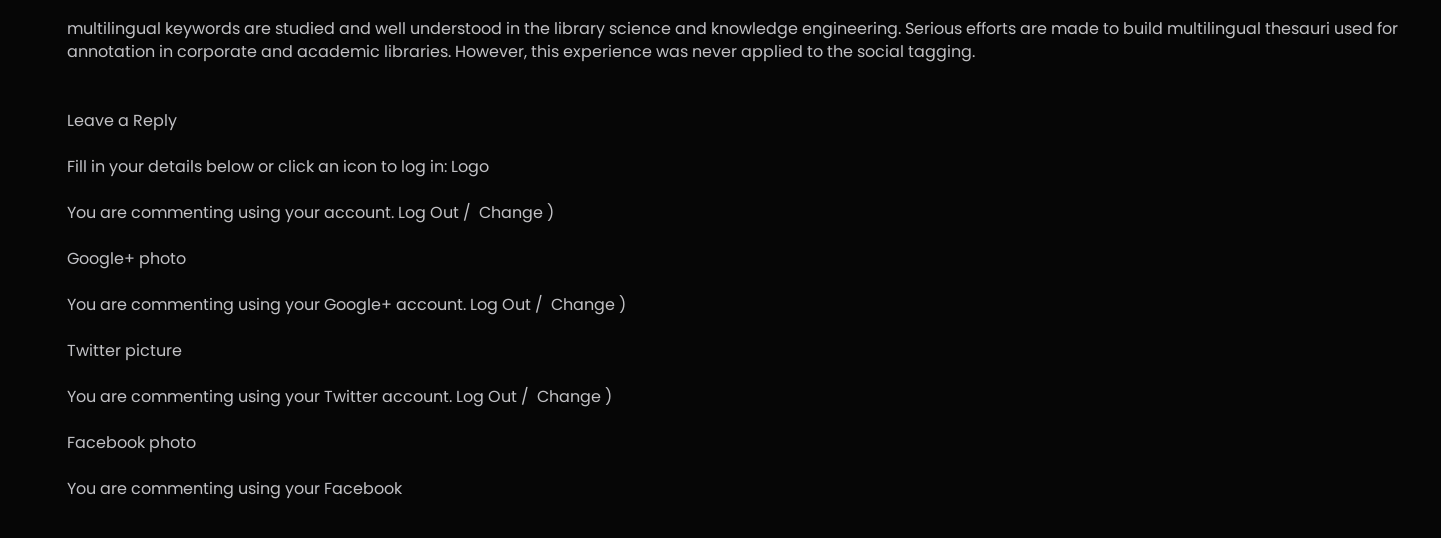multilingual keywords are studied and well understood in the library science and knowledge engineering. Serious efforts are made to build multilingual thesauri used for annotation in corporate and academic libraries. However, this experience was never applied to the social tagging.


Leave a Reply

Fill in your details below or click an icon to log in: Logo

You are commenting using your account. Log Out /  Change )

Google+ photo

You are commenting using your Google+ account. Log Out /  Change )

Twitter picture

You are commenting using your Twitter account. Log Out /  Change )

Facebook photo

You are commenting using your Facebook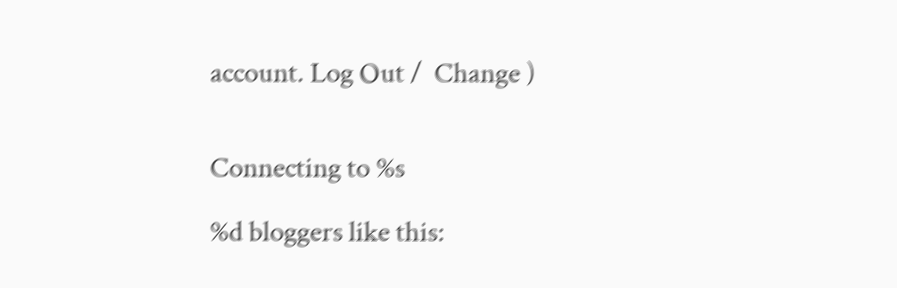account. Log Out /  Change )


Connecting to %s

%d bloggers like this: